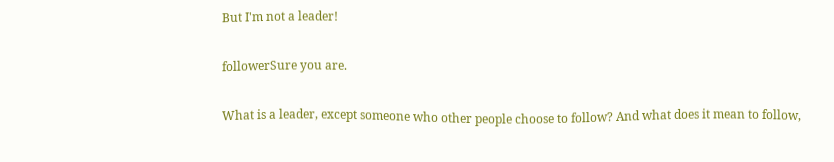But I'm not a leader!

followerSure you are.

What is a leader, except someone who other people choose to follow? And what does it mean to follow,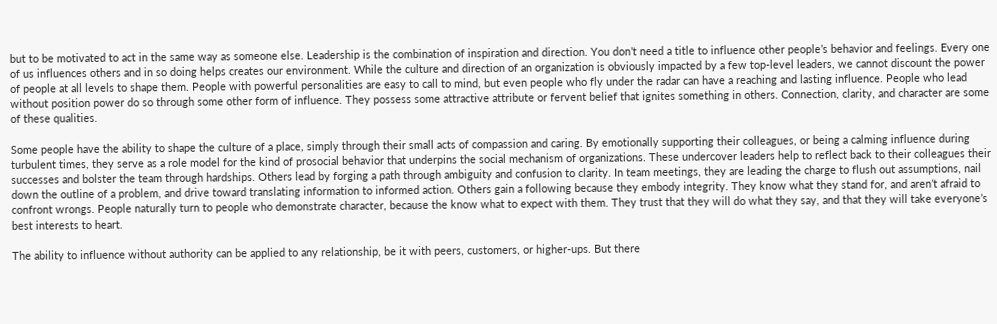but to be motivated to act in the same way as someone else. Leadership is the combination of inspiration and direction. You don’t need a title to influence other people’s behavior and feelings. Every one of us influences others and in so doing helps creates our environment. While the culture and direction of an organization is obviously impacted by a few top-level leaders, we cannot discount the power of people at all levels to shape them. People with powerful personalities are easy to call to mind, but even people who fly under the radar can have a reaching and lasting influence. People who lead without position power do so through some other form of influence. They possess some attractive attribute or fervent belief that ignites something in others. Connection, clarity, and character are some of these qualities.

Some people have the ability to shape the culture of a place, simply through their small acts of compassion and caring. By emotionally supporting their colleagues, or being a calming influence during turbulent times, they serve as a role model for the kind of prosocial behavior that underpins the social mechanism of organizations. These undercover leaders help to reflect back to their colleagues their successes and bolster the team through hardships. Others lead by forging a path through ambiguity and confusion to clarity. In team meetings, they are leading the charge to flush out assumptions, nail down the outline of a problem, and drive toward translating information to informed action. Others gain a following because they embody integrity. They know what they stand for, and aren’t afraid to confront wrongs. People naturally turn to people who demonstrate character, because the know what to expect with them. They trust that they will do what they say, and that they will take everyone’s best interests to heart.

The ability to influence without authority can be applied to any relationship, be it with peers, customers, or higher-ups. But there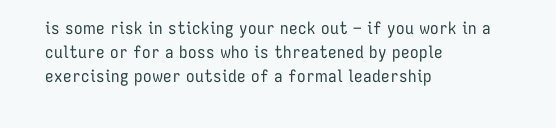is some risk in sticking your neck out – if you work in a culture or for a boss who is threatened by people exercising power outside of a formal leadership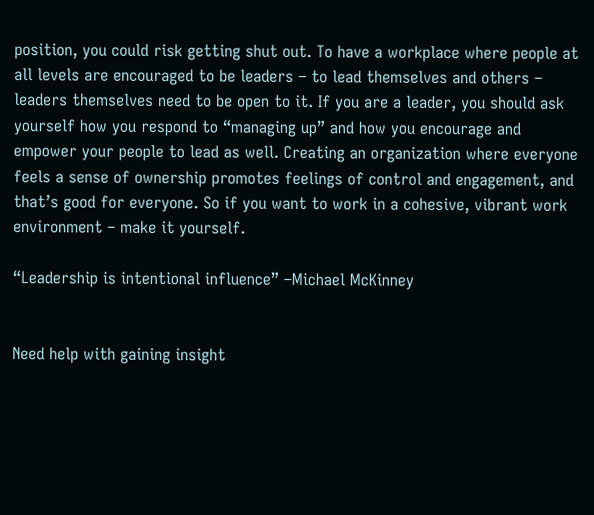position, you could risk getting shut out. To have a workplace where people at all levels are encouraged to be leaders – to lead themselves and others – leaders themselves need to be open to it. If you are a leader, you should ask yourself how you respond to “managing up” and how you encourage and empower your people to lead as well. Creating an organization where everyone feels a sense of ownership promotes feelings of control and engagement, and that’s good for everyone. So if you want to work in a cohesive, vibrant work environment – make it yourself.

“Leadership is intentional influence” –Michael McKinney


Need help with gaining insight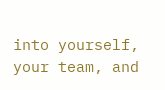into yourself, your team, and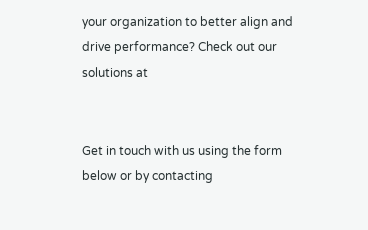your organization to better align and drive performance? Check out our solutions at


Get in touch with us using the form below or by contacting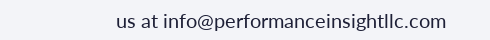us at info@performanceinsightllc.com